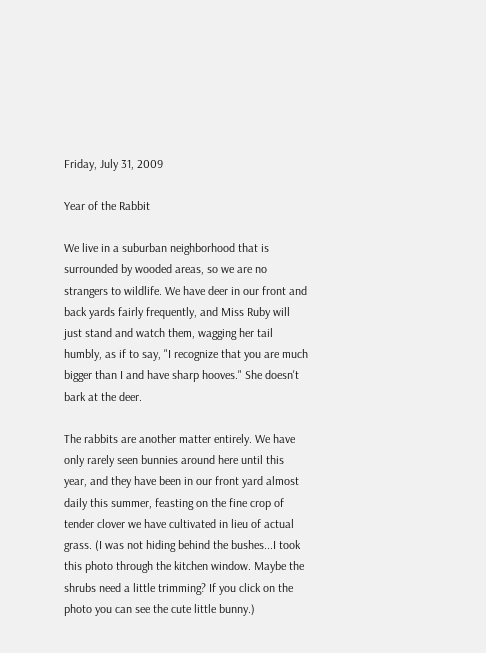Friday, July 31, 2009

Year of the Rabbit

We live in a suburban neighborhood that is surrounded by wooded areas, so we are no strangers to wildlife. We have deer in our front and back yards fairly frequently, and Miss Ruby will just stand and watch them, wagging her tail humbly, as if to say, "I recognize that you are much bigger than I and have sharp hooves." She doesn't bark at the deer.

The rabbits are another matter entirely. We have only rarely seen bunnies around here until this year, and they have been in our front yard almost daily this summer, feasting on the fine crop of tender clover we have cultivated in lieu of actual grass. (I was not hiding behind the bushes...I took this photo through the kitchen window. Maybe the shrubs need a little trimming? If you click on the photo you can see the cute little bunny.)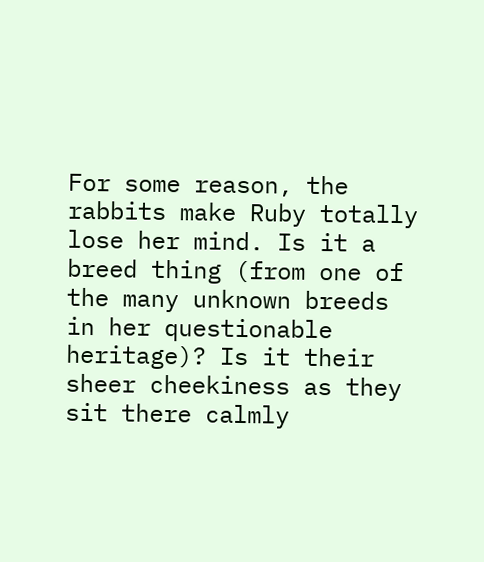For some reason, the rabbits make Ruby totally lose her mind. Is it a breed thing (from one of the many unknown breeds in her questionable heritage)? Is it their sheer cheekiness as they sit there calmly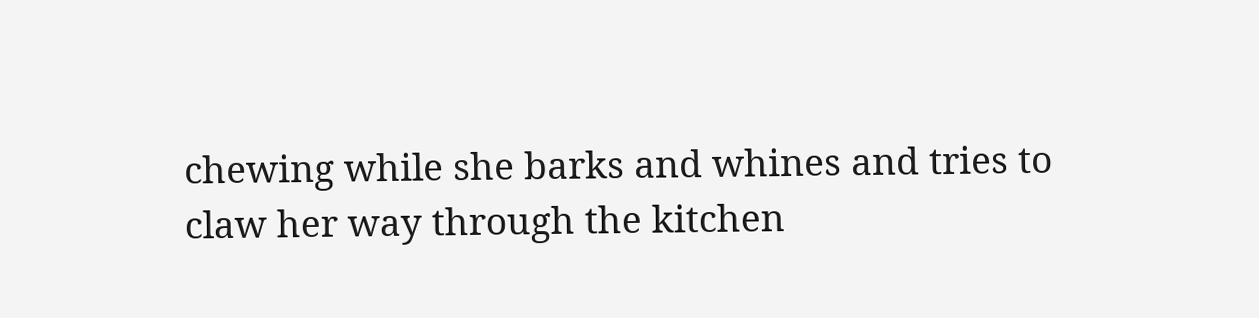chewing while she barks and whines and tries to claw her way through the kitchen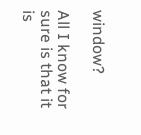window?

All I know for sure is that it is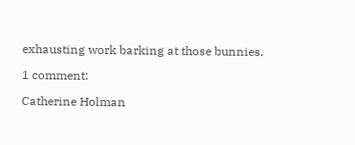exhausting work barking at those bunnies.

1 comment:

Catherine Holman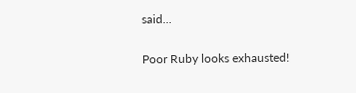said...

Poor Ruby looks exhausted!